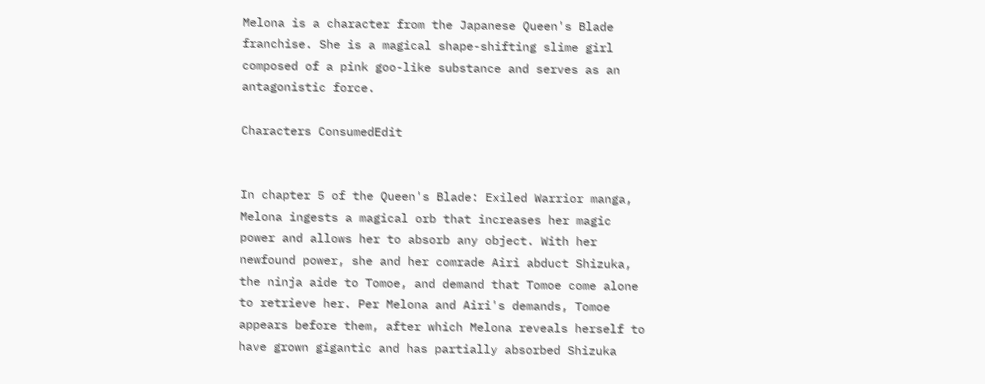Melona is a character from the Japanese Queen's Blade franchise. She is a magical shape-shifting slime girl composed of a pink goo-like substance and serves as an antagonistic force.

Characters ConsumedEdit


In chapter 5 of the Queen's Blade: Exiled Warrior manga, Melona ingests a magical orb that increases her magic power and allows her to absorb any object. With her newfound power, she and her comrade Airi abduct Shizuka, the ninja aide to Tomoe, and demand that Tomoe come alone to retrieve her. Per Melona and Airi's demands, Tomoe appears before them, after which Melona reveals herself to have grown gigantic and has partially absorbed Shizuka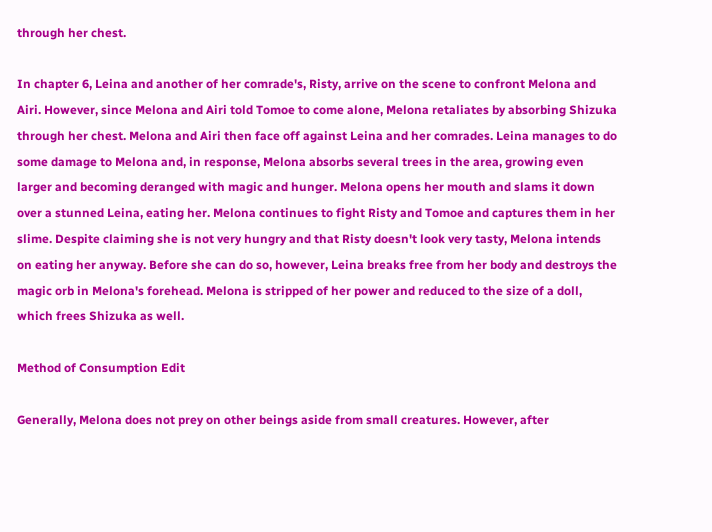through her chest.

In chapter 6, Leina and another of her comrade's, Risty, arrive on the scene to confront Melona and Airi. However, since Melona and Airi told Tomoe to come alone, Melona retaliates by absorbing Shizuka through her chest. Melona and Airi then face off against Leina and her comrades. Leina manages to do some damage to Melona and, in response, Melona absorbs several trees in the area, growing even larger and becoming deranged with magic and hunger. Melona opens her mouth and slams it down over a stunned Leina, eating her. Melona continues to fight Risty and Tomoe and captures them in her slime. Despite claiming she is not very hungry and that Risty doesn't look very tasty, Melona intends on eating her anyway. Before she can do so, however, Leina breaks free from her body and destroys the magic orb in Melona's forehead. Melona is stripped of her power and reduced to the size of a doll, which frees Shizuka as well.

Method of Consumption Edit

Generally, Melona does not prey on other beings aside from small creatures. However, after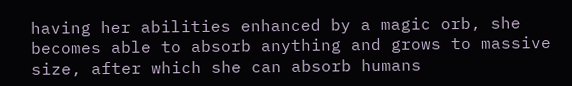having her abilities enhanced by a magic orb, she becomes able to absorb anything and grows to massive size, after which she can absorb humans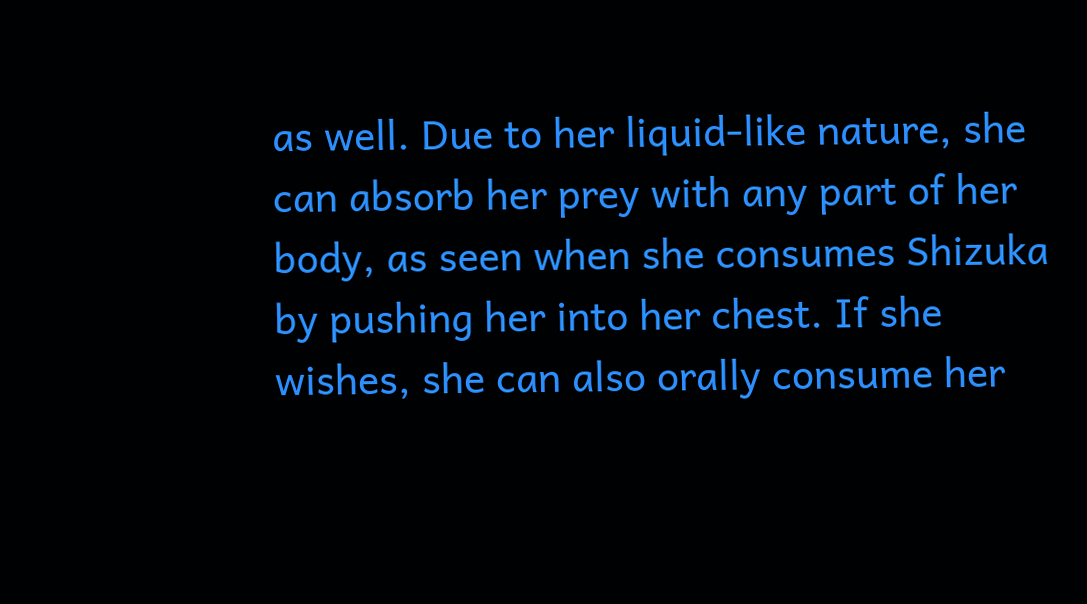as well. Due to her liquid-like nature, she can absorb her prey with any part of her body, as seen when she consumes Shizuka by pushing her into her chest. If she wishes, she can also orally consume her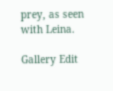prey, as seen with Leina.

Gallery Edit